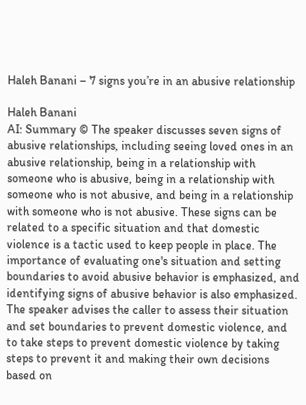Haleh Banani – 7 signs you’re in an abusive relationship

Haleh Banani
AI: Summary © The speaker discusses seven signs of abusive relationships, including seeing loved ones in an abusive relationship, being in a relationship with someone who is abusive, being in a relationship with someone who is not abusive, and being in a relationship with someone who is not abusive. These signs can be related to a specific situation and that domestic violence is a tactic used to keep people in place. The importance of evaluating one's situation and setting boundaries to avoid abusive behavior is emphasized, and identifying signs of abusive behavior is also emphasized. The speaker advises the caller to assess their situation and set boundaries to prevent domestic violence, and to take steps to prevent domestic violence by taking steps to prevent it and making their own decisions based on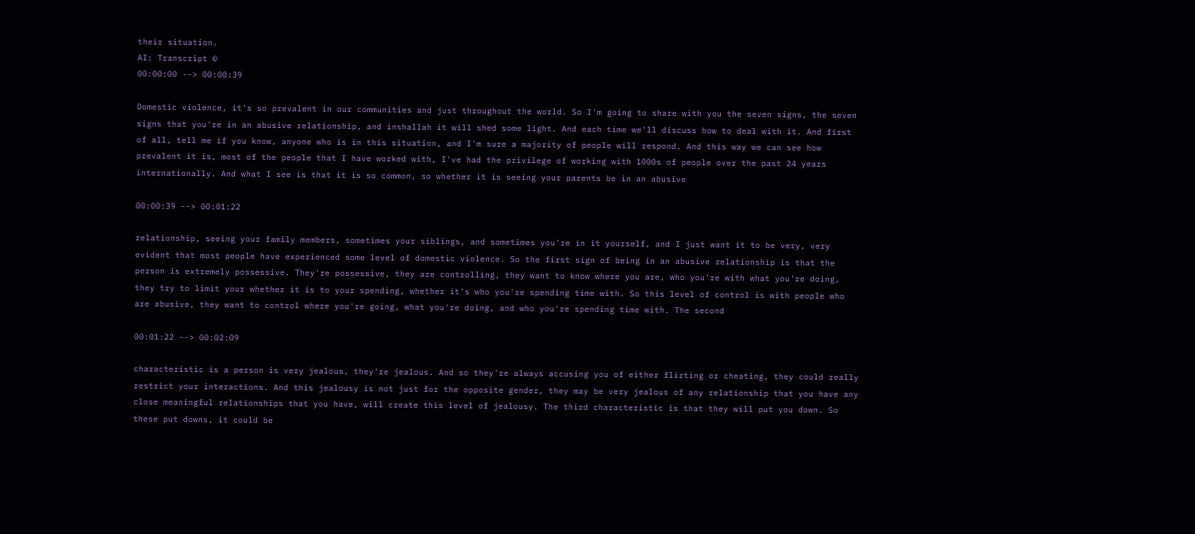their situation.
AI: Transcript ©
00:00:00 --> 00:00:39

Domestic violence, it's so prevalent in our communities and just throughout the world. So I'm going to share with you the seven signs, the seven signs that you're in an abusive relationship, and inshallah it will shed some light. And each time we'll discuss how to deal with it. And first of all, tell me if you know, anyone who is in this situation, and I'm sure a majority of people will respond. And this way we can see how prevalent it is, most of the people that I have worked with, I've had the privilege of working with 1000s of people over the past 24 years internationally. And what I see is that it is so common, so whether it is seeing your parents be in an abusive

00:00:39 --> 00:01:22

relationship, seeing your family members, sometimes your siblings, and sometimes you're in it yourself, and I just want it to be very, very evident that most people have experienced some level of domestic violence. So the first sign of being in an abusive relationship is that the person is extremely possessive. They're possessive, they are controlling, they want to know where you are, who you're with what you're doing, they try to limit your whether it is to your spending, whether it's who you're spending time with. So this level of control is with people who are abusive, they want to control where you're going, what you're doing, and who you're spending time with. The second

00:01:22 --> 00:02:09

characteristic is a person is very jealous, they're jealous. And so they're always accusing you of either flirting or cheating, they could really restrict your interactions. And this jealousy is not just for the opposite gender, they may be very jealous of any relationship that you have any close meaningful relationships that you have, will create this level of jealousy. The third characteristic is that they will put you down. So these put downs, it could be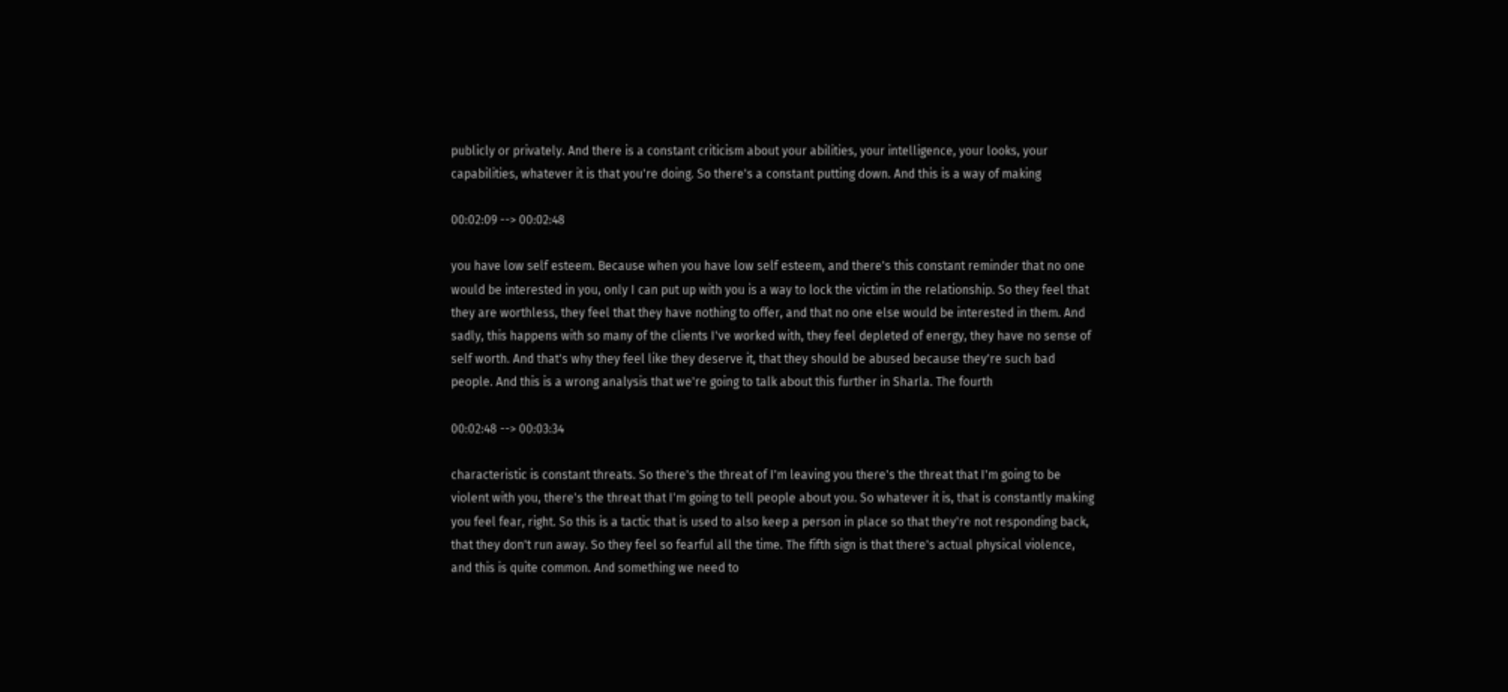publicly or privately. And there is a constant criticism about your abilities, your intelligence, your looks, your capabilities, whatever it is that you're doing. So there's a constant putting down. And this is a way of making

00:02:09 --> 00:02:48

you have low self esteem. Because when you have low self esteem, and there's this constant reminder that no one would be interested in you, only I can put up with you is a way to lock the victim in the relationship. So they feel that they are worthless, they feel that they have nothing to offer, and that no one else would be interested in them. And sadly, this happens with so many of the clients I've worked with, they feel depleted of energy, they have no sense of self worth. And that's why they feel like they deserve it, that they should be abused because they're such bad people. And this is a wrong analysis that we're going to talk about this further in Sharla. The fourth

00:02:48 --> 00:03:34

characteristic is constant threats. So there's the threat of I'm leaving you there's the threat that I'm going to be violent with you, there's the threat that I'm going to tell people about you. So whatever it is, that is constantly making you feel fear, right. So this is a tactic that is used to also keep a person in place so that they're not responding back, that they don't run away. So they feel so fearful all the time. The fifth sign is that there's actual physical violence, and this is quite common. And something we need to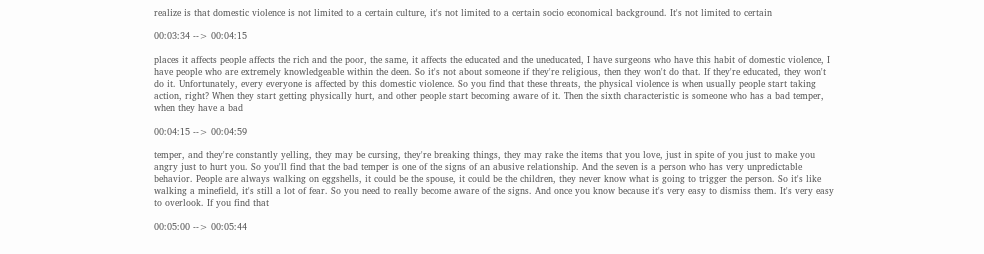realize is that domestic violence is not limited to a certain culture, it's not limited to a certain socio economical background. It's not limited to certain

00:03:34 --> 00:04:15

places it affects people affects the rich and the poor, the same, it affects the educated and the uneducated, I have surgeons who have this habit of domestic violence, I have people who are extremely knowledgeable within the deen. So it's not about someone if they're religious, then they won't do that. If they're educated, they won't do it. Unfortunately, every everyone is affected by this domestic violence. So you find that these threats, the physical violence is when usually people start taking action, right? When they start getting physically hurt, and other people start becoming aware of it. Then the sixth characteristic is someone who has a bad temper, when they have a bad

00:04:15 --> 00:04:59

temper, and they're constantly yelling, they may be cursing, they're breaking things, they may rake the items that you love, just in spite of you just to make you angry just to hurt you. So you'll find that the bad temper is one of the signs of an abusive relationship. And the seven is a person who has very unpredictable behavior. People are always walking on eggshells, it could be the spouse, it could be the children, they never know what is going to trigger the person. So it's like walking a minefield, it's still a lot of fear. So you need to really become aware of the signs. And once you know because it's very easy to dismiss them. It's very easy to overlook. If you find that

00:05:00 --> 00:05:44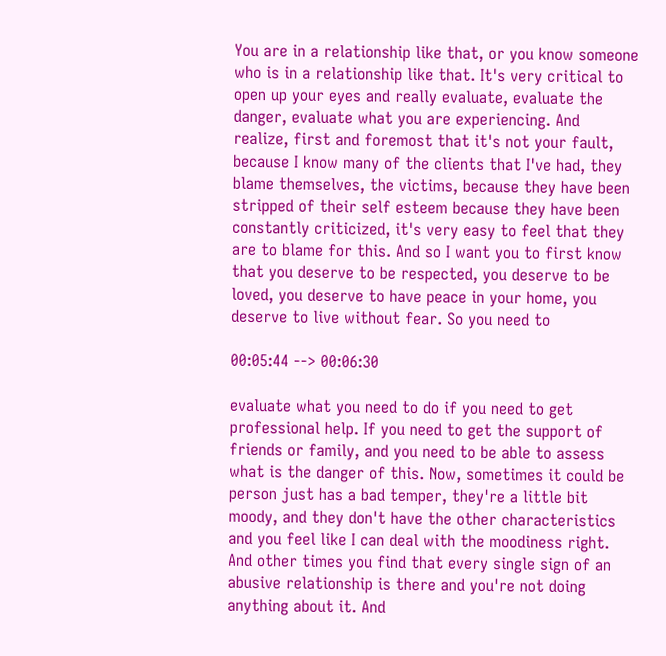You are in a relationship like that, or you know someone who is in a relationship like that. It's very critical to open up your eyes and really evaluate, evaluate the danger, evaluate what you are experiencing. And realize, first and foremost that it's not your fault, because I know many of the clients that I've had, they blame themselves, the victims, because they have been stripped of their self esteem because they have been constantly criticized, it's very easy to feel that they are to blame for this. And so I want you to first know that you deserve to be respected, you deserve to be loved, you deserve to have peace in your home, you deserve to live without fear. So you need to

00:05:44 --> 00:06:30

evaluate what you need to do if you need to get professional help. If you need to get the support of friends or family, and you need to be able to assess what is the danger of this. Now, sometimes it could be person just has a bad temper, they're a little bit moody, and they don't have the other characteristics and you feel like I can deal with the moodiness right. And other times you find that every single sign of an abusive relationship is there and you're not doing anything about it. And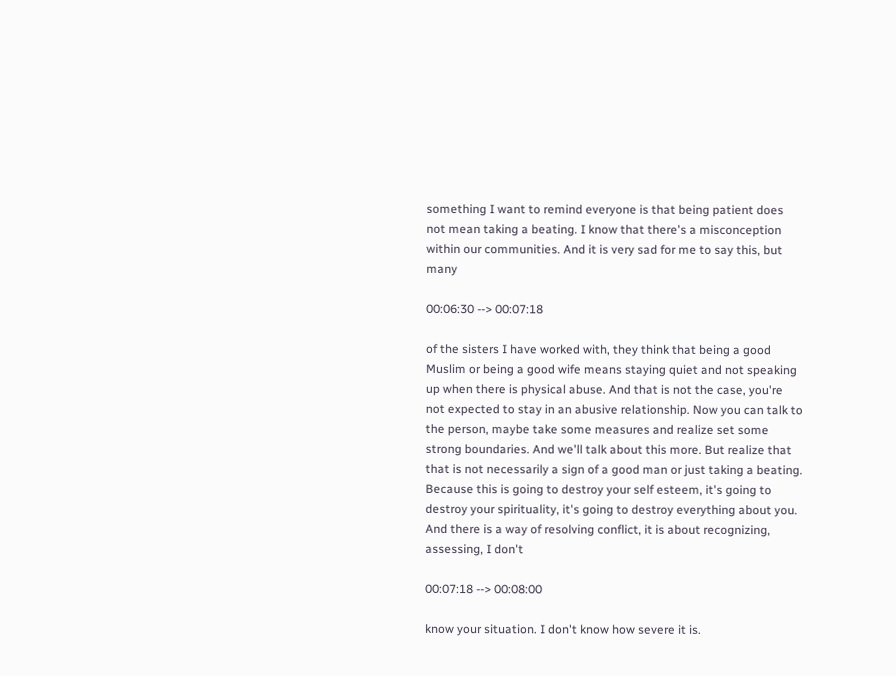something I want to remind everyone is that being patient does not mean taking a beating. I know that there's a misconception within our communities. And it is very sad for me to say this, but many

00:06:30 --> 00:07:18

of the sisters I have worked with, they think that being a good Muslim or being a good wife means staying quiet and not speaking up when there is physical abuse. And that is not the case, you're not expected to stay in an abusive relationship. Now you can talk to the person, maybe take some measures and realize set some strong boundaries. And we'll talk about this more. But realize that that is not necessarily a sign of a good man or just taking a beating. Because this is going to destroy your self esteem, it's going to destroy your spirituality, it's going to destroy everything about you. And there is a way of resolving conflict, it is about recognizing, assessing, I don't

00:07:18 --> 00:08:00

know your situation. I don't know how severe it is.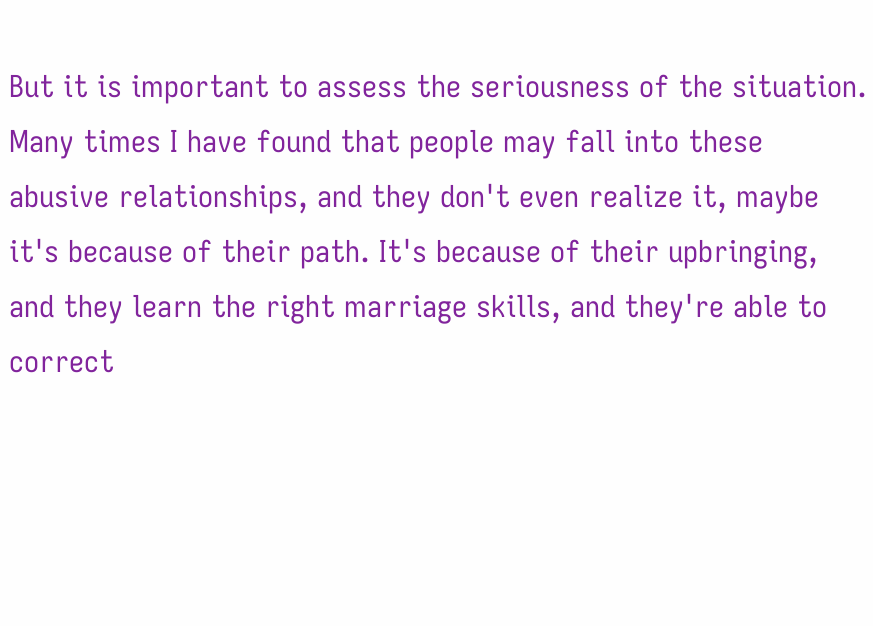But it is important to assess the seriousness of the situation. Many times I have found that people may fall into these abusive relationships, and they don't even realize it, maybe it's because of their path. It's because of their upbringing, and they learn the right marriage skills, and they're able to correct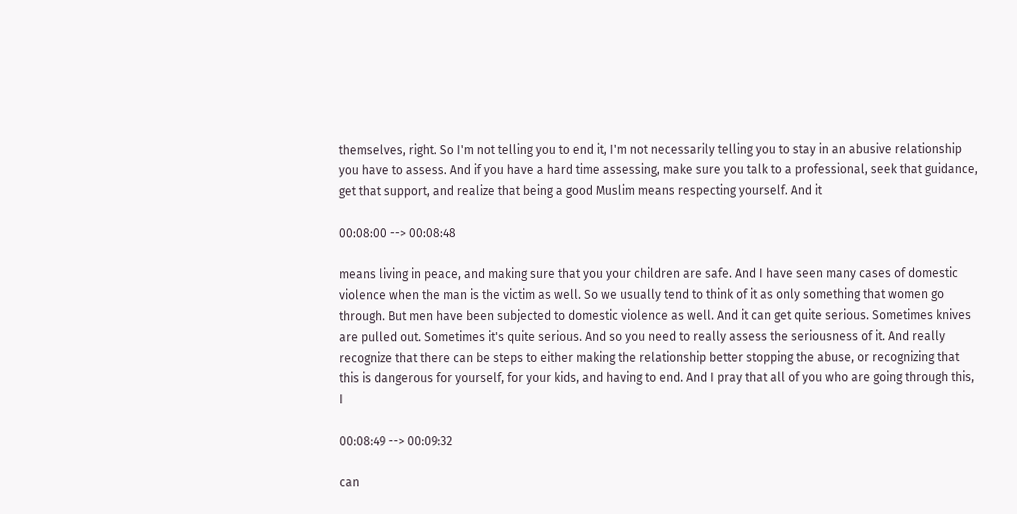themselves, right. So I'm not telling you to end it, I'm not necessarily telling you to stay in an abusive relationship you have to assess. And if you have a hard time assessing, make sure you talk to a professional, seek that guidance, get that support, and realize that being a good Muslim means respecting yourself. And it

00:08:00 --> 00:08:48

means living in peace, and making sure that you your children are safe. And I have seen many cases of domestic violence when the man is the victim as well. So we usually tend to think of it as only something that women go through. But men have been subjected to domestic violence as well. And it can get quite serious. Sometimes knives are pulled out. Sometimes it's quite serious. And so you need to really assess the seriousness of it. And really recognize that there can be steps to either making the relationship better stopping the abuse, or recognizing that this is dangerous for yourself, for your kids, and having to end. And I pray that all of you who are going through this, I

00:08:49 --> 00:09:32

can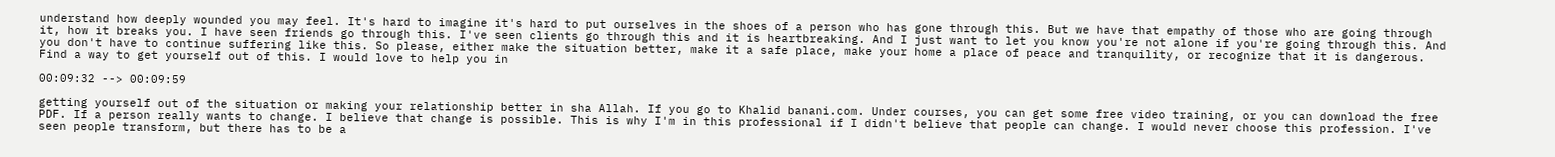understand how deeply wounded you may feel. It's hard to imagine it's hard to put ourselves in the shoes of a person who has gone through this. But we have that empathy of those who are going through it, how it breaks you. I have seen friends go through this. I've seen clients go through this and it is heartbreaking. And I just want to let you know you're not alone if you're going through this. And you don't have to continue suffering like this. So please, either make the situation better, make it a safe place, make your home a place of peace and tranquility, or recognize that it is dangerous. Find a way to get yourself out of this. I would love to help you in

00:09:32 --> 00:09:59

getting yourself out of the situation or making your relationship better in sha Allah. If you go to Khalid banani.com. Under courses, you can get some free video training, or you can download the free PDF. If a person really wants to change. I believe that change is possible. This is why I'm in this professional if I didn't believe that people can change. I would never choose this profession. I've seen people transform, but there has to be a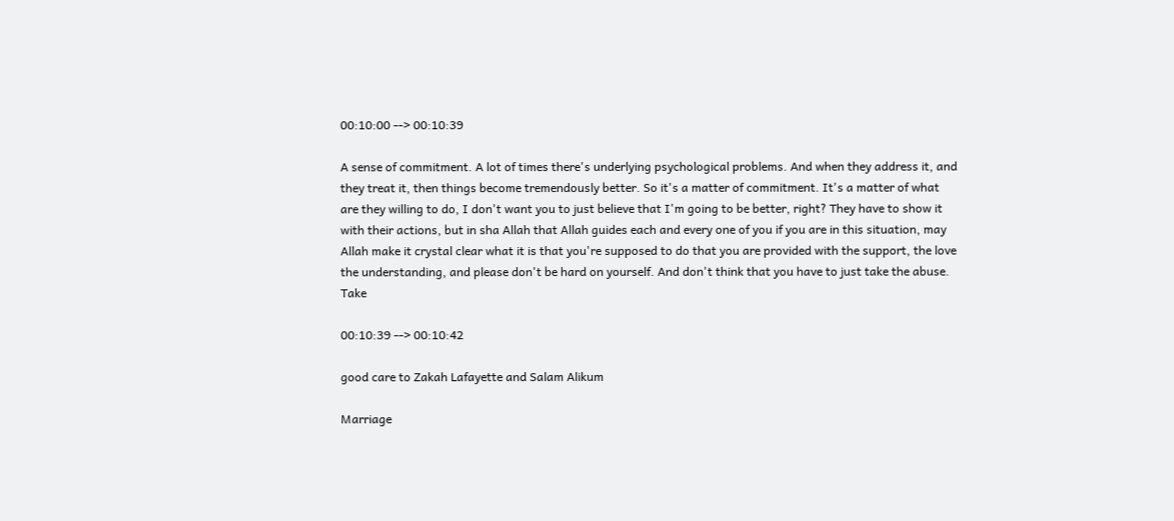00:10:00 --> 00:10:39

A sense of commitment. A lot of times there's underlying psychological problems. And when they address it, and they treat it, then things become tremendously better. So it's a matter of commitment. It's a matter of what are they willing to do, I don't want you to just believe that I'm going to be better, right? They have to show it with their actions, but in sha Allah that Allah guides each and every one of you if you are in this situation, may Allah make it crystal clear what it is that you're supposed to do that you are provided with the support, the love the understanding, and please don't be hard on yourself. And don't think that you have to just take the abuse. Take

00:10:39 --> 00:10:42

good care to Zakah Lafayette and Salam Alikum

Marriage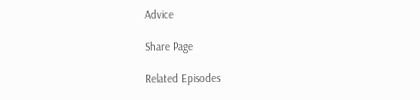Advice

Share Page

Related Episodes